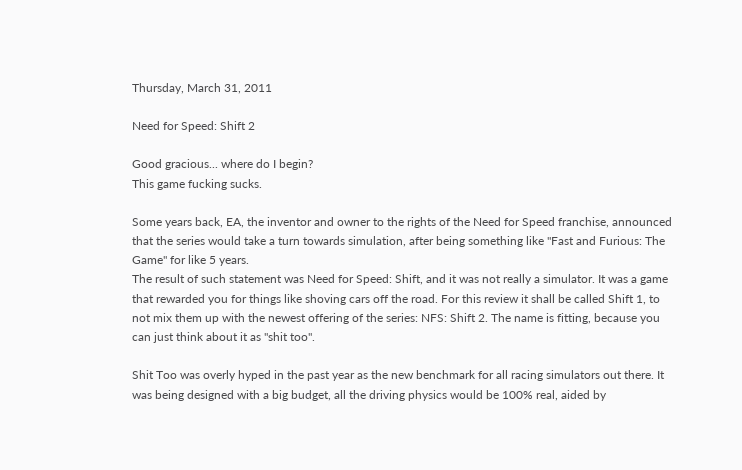Thursday, March 31, 2011

Need for Speed: Shift 2

Good gracious... where do I begin?
This game fucking sucks.

Some years back, EA, the inventor and owner to the rights of the Need for Speed franchise, announced that the series would take a turn towards simulation, after being something like "Fast and Furious: The Game" for like 5 years.
The result of such statement was Need for Speed: Shift, and it was not really a simulator. It was a game that rewarded you for things like shoving cars off the road. For this review it shall be called Shift 1, to not mix them up with the newest offering of the series: NFS: Shift 2. The name is fitting, because you can just think about it as "shit too".

Shit Too was overly hyped in the past year as the new benchmark for all racing simulators out there. It was being designed with a big budget, all the driving physics would be 100% real, aided by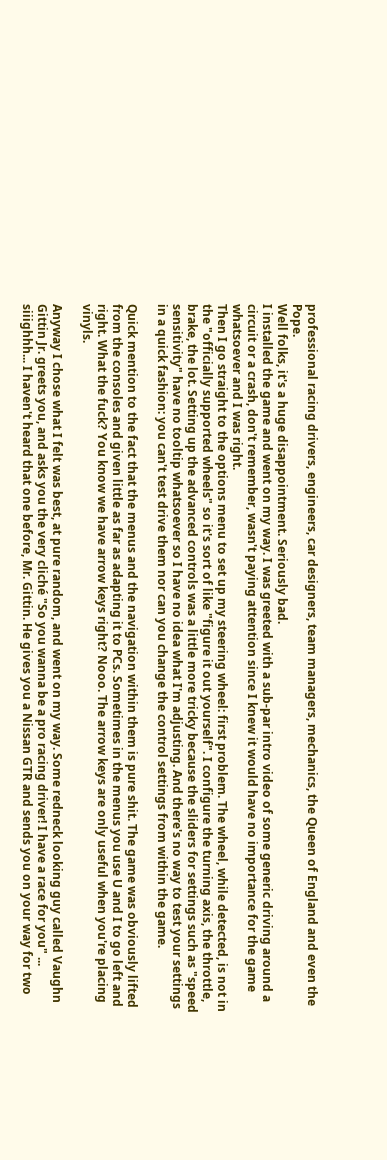professional racing drivers, engineers, car designers, team managers, mechanics, the Queen of England and even the Pope.
Well folks, it's a huge disappointment. Seriously bad.
I installed the game and went on my way. I was greeted with a sub-par intro video of some generic driving around a circuit or a crash, don't remember, wasn't paying attention since I knew it would have no importance for the game whatsoever and I was right.
Then I go straight to the options menu to set up my steering wheel: first problem. The wheel, while detected, is not in the "officially supported wheels" so it's sort of like "figure it out yourself". I configure the turning axis, the throttle, brake, the lot. Setting up the advanced controls was a little more tricky because the sliders for settings such as "speed sensitivity" have no tooltip whatsoever so I have no idea what I'm adjusting. And there's no way to test your settings in a quick fashion: you can't test drive them nor can you change the control settings from within the game.

Quick mention to the fact that the menus and the navigation within them is pure shit. The game was obviously lifted from the consoles and given little as far as adapting it to PCs. Sometimes in the menus you use U and I to go left and right. What the fuck? You know we have arrow keys right? Nooo. The arrow keys are only useful when you're placing vinyls.

Anyway I chose what I felt was best, at pure random, and went on my way. Some redneck looking guy called Vaughn Gittin Jr. greets you, and asks you the very cliché "So you wanna be a pro racing driver! I have a race for you" ... siiighhh... I haven't heard that one before, Mr. Gittin. He gives you a Nissan GTR and sends you on your way for two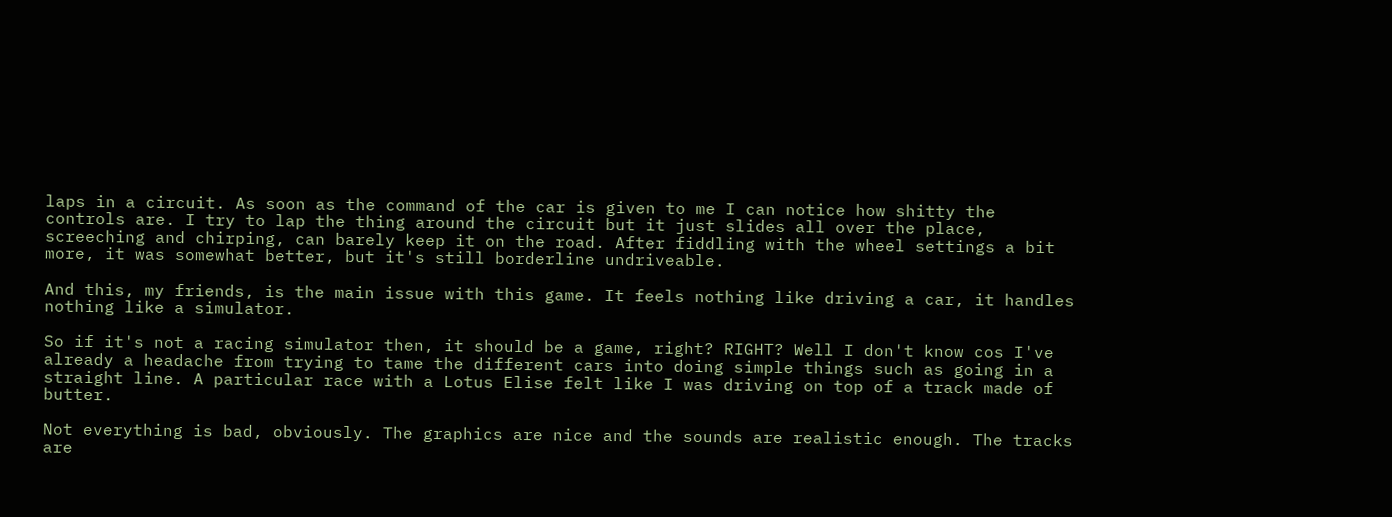laps in a circuit. As soon as the command of the car is given to me I can notice how shitty the controls are. I try to lap the thing around the circuit but it just slides all over the place, screeching and chirping, can barely keep it on the road. After fiddling with the wheel settings a bit more, it was somewhat better, but it's still borderline undriveable.

And this, my friends, is the main issue with this game. It feels nothing like driving a car, it handles nothing like a simulator.

So if it's not a racing simulator then, it should be a game, right? RIGHT? Well I don't know cos I've already a headache from trying to tame the different cars into doing simple things such as going in a straight line. A particular race with a Lotus Elise felt like I was driving on top of a track made of butter.

Not everything is bad, obviously. The graphics are nice and the sounds are realistic enough. The tracks are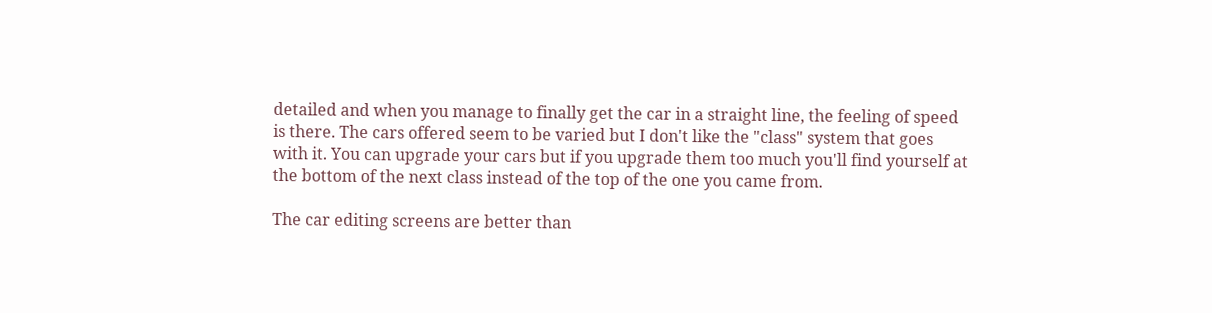detailed and when you manage to finally get the car in a straight line, the feeling of speed is there. The cars offered seem to be varied but I don't like the "class" system that goes with it. You can upgrade your cars but if you upgrade them too much you'll find yourself at the bottom of the next class instead of the top of the one you came from.

The car editing screens are better than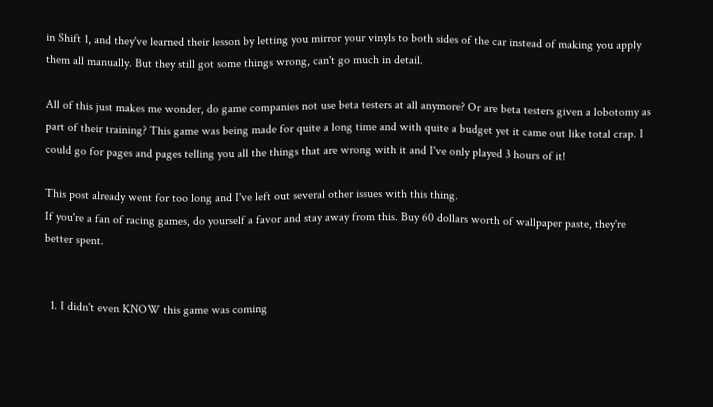in Shift 1, and they've learned their lesson by letting you mirror your vinyls to both sides of the car instead of making you apply them all manually. But they still got some things wrong, can't go much in detail.

All of this just makes me wonder, do game companies not use beta testers at all anymore? Or are beta testers given a lobotomy as part of their training? This game was being made for quite a long time and with quite a budget yet it came out like total crap. I could go for pages and pages telling you all the things that are wrong with it and I've only played 3 hours of it!

This post already went for too long and I've left out several other issues with this thing.
If you're a fan of racing games, do yourself a favor and stay away from this. Buy 60 dollars worth of wallpaper paste, they're better spent.


  1. I didn't even KNOW this game was coming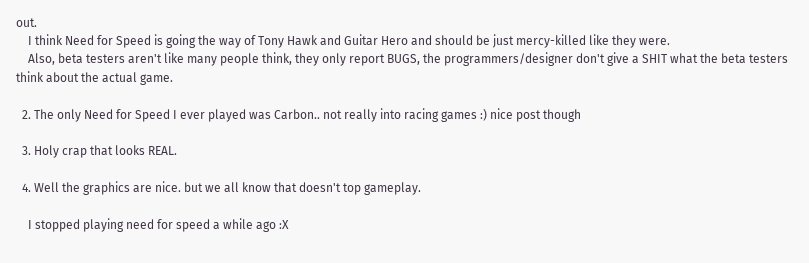out.
    I think Need for Speed is going the way of Tony Hawk and Guitar Hero and should be just mercy-killed like they were.
    Also, beta testers aren't like many people think, they only report BUGS, the programmers/designer don't give a SHIT what the beta testers think about the actual game.

  2. The only Need for Speed I ever played was Carbon.. not really into racing games :) nice post though

  3. Holy crap that looks REAL.

  4. Well the graphics are nice. but we all know that doesn't top gameplay.

    I stopped playing need for speed a while ago :X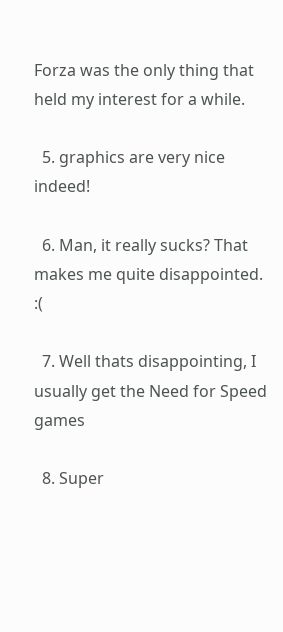Forza was the only thing that held my interest for a while.

  5. graphics are very nice indeed!

  6. Man, it really sucks? That makes me quite disappointed. :(

  7. Well thats disappointing, I usually get the Need for Speed games

  8. Super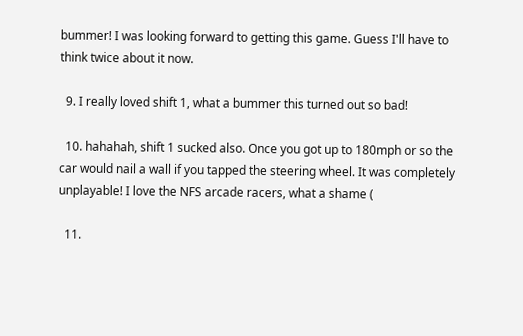bummer! I was looking forward to getting this game. Guess I'll have to think twice about it now.

  9. I really loved shift 1, what a bummer this turned out so bad!

  10. hahahah, shift 1 sucked also. Once you got up to 180mph or so the car would nail a wall if you tapped the steering wheel. It was completely unplayable! I love the NFS arcade racers, what a shame (

  11.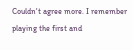Couldn't agree more. I remember playing the first and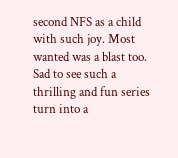second NFS as a child with such joy. Most wanted was a blast too. Sad to see such a thrilling and fun series turn into a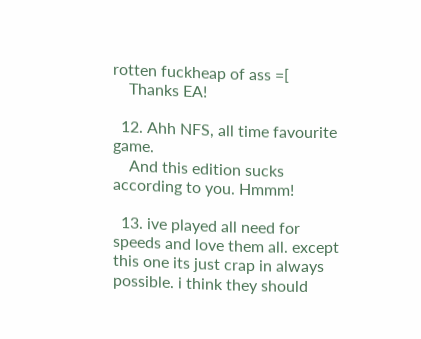rotten fuckheap of ass =[
    Thanks EA!

  12. Ahh NFS, all time favourite game.
    And this edition sucks according to you. Hmmm!

  13. ive played all need for speeds and love them all. except this one its just crap in always possible. i think they should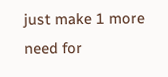just make 1 more need for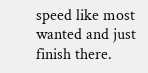speed like most wanted and just finish there.